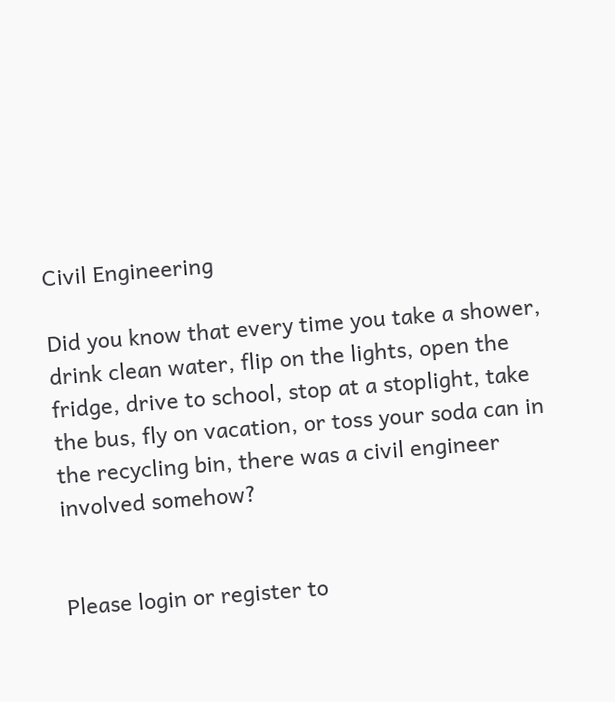Civil Engineering

Did you know that every time you take a shower, drink clean water, flip on the lights, open the fridge, drive to school, stop at a stoplight, take the bus, fly on vacation, or toss your soda can in the recycling bin, there was a civil engineer involved somehow?


Please login or register to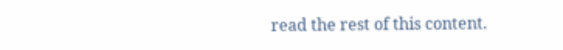read the rest of this content.